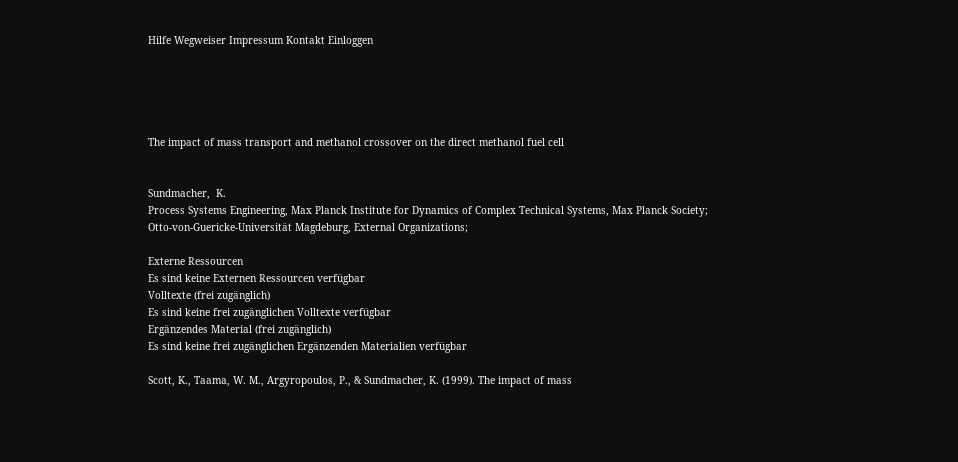Hilfe Wegweiser Impressum Kontakt Einloggen





The impact of mass transport and methanol crossover on the direct methanol fuel cell


Sundmacher,  K.
Process Systems Engineering, Max Planck Institute for Dynamics of Complex Technical Systems, Max Planck Society;
Otto-von-Guericke-Universität Magdeburg, External Organizations;

Externe Ressourcen
Es sind keine Externen Ressourcen verfügbar
Volltexte (frei zugänglich)
Es sind keine frei zugänglichen Volltexte verfügbar
Ergänzendes Material (frei zugänglich)
Es sind keine frei zugänglichen Ergänzenden Materialien verfügbar

Scott, K., Taama, W. M., Argyropoulos, P., & Sundmacher, K. (1999). The impact of mass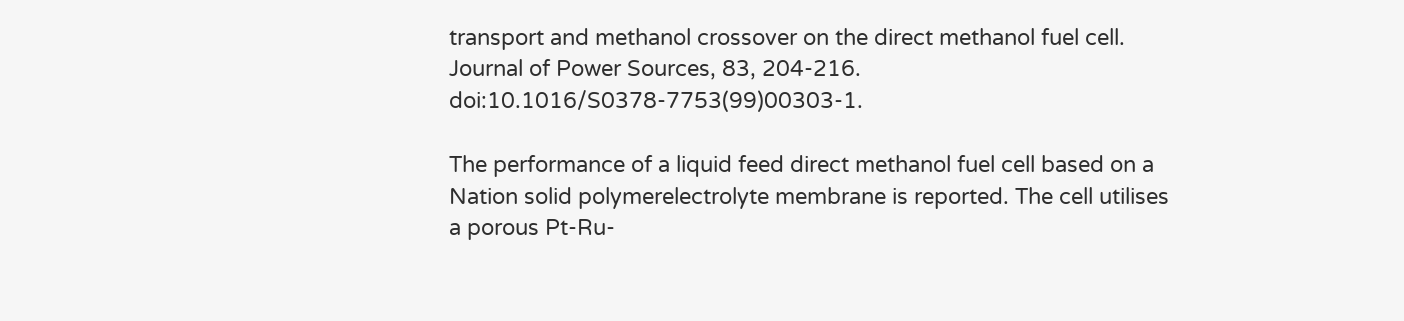transport and methanol crossover on the direct methanol fuel cell. Journal of Power Sources, 83, 204-216. doi:10.1016/S0378-7753(99)00303-1.

The performance of a liquid feed direct methanol fuel cell based on a Nation solid polymerelectrolyte membrane is reported. The cell utilises a porous Pt-Ru-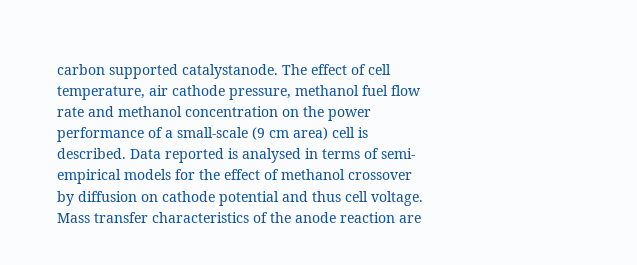carbon supported catalystanode. The effect of cell temperature, air cathode pressure, methanol fuel flow rate and methanol concentration on the power performance of a small-scale (9 cm area) cell is described. Data reported is analysed in terms of semi-empirical models for the effect of methanol crossover by diffusion on cathode potential and thus cell voltage. Mass transfer characteristics of the anode reaction are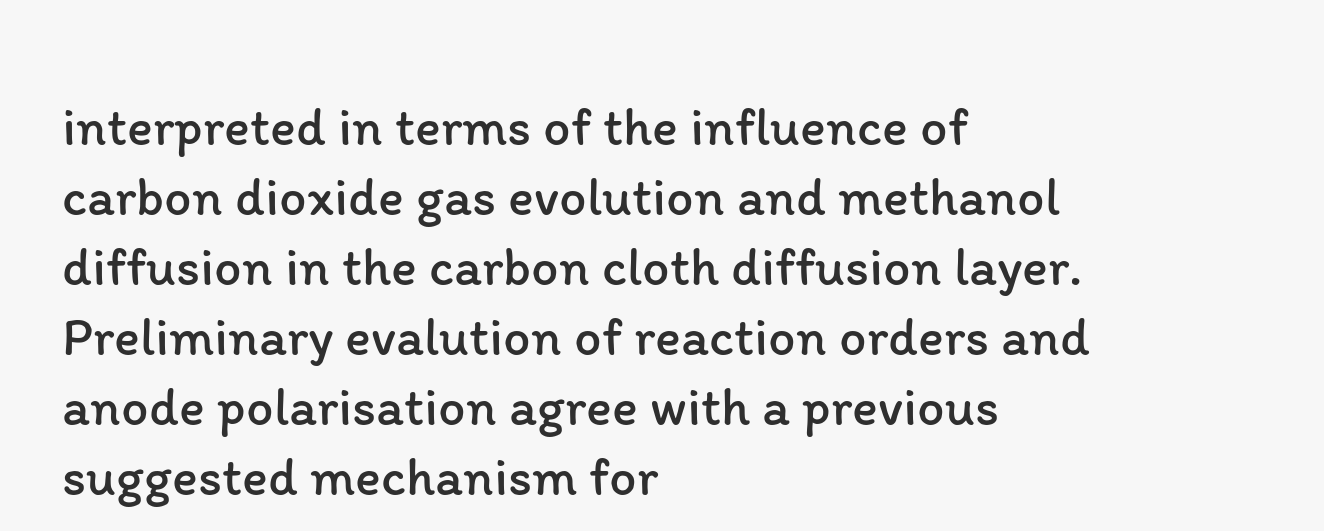interpreted in terms of the influence of carbon dioxide gas evolution and methanol diffusion in the carbon cloth diffusion layer. Preliminary evalution of reaction orders and anode polarisation agree with a previous suggested mechanism for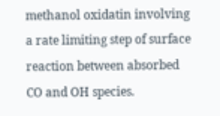methanol oxidatin involving a rate limiting step of surface reaction between absorbed CO and OH species.